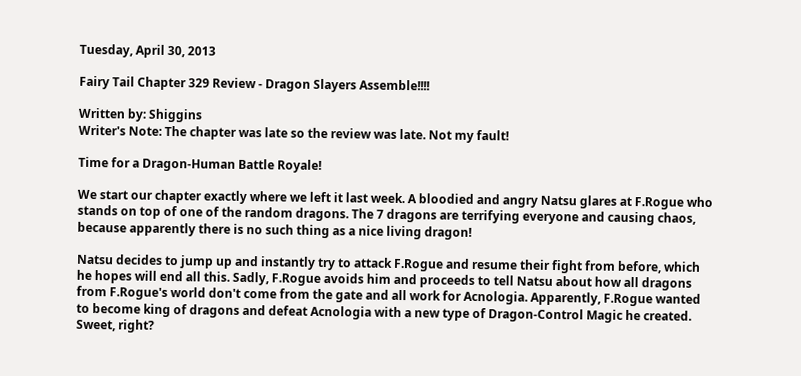Tuesday, April 30, 2013

Fairy Tail Chapter 329 Review - Dragon Slayers Assemble!!!!

Written by: Shiggins
Writer's Note: The chapter was late so the review was late. Not my fault!

Time for a Dragon-Human Battle Royale!

We start our chapter exactly where we left it last week. A bloodied and angry Natsu glares at F.Rogue who stands on top of one of the random dragons. The 7 dragons are terrifying everyone and causing chaos, because apparently there is no such thing as a nice living dragon!

Natsu decides to jump up and instantly try to attack F.Rogue and resume their fight from before, which he hopes will end all this. Sadly, F.Rogue avoids him and proceeds to tell Natsu about how all dragons from F.Rogue's world don't come from the gate and all work for Acnologia. Apparently, F.Rogue wanted to become king of dragons and defeat Acnologia with a new type of Dragon-Control Magic he created. Sweet, right?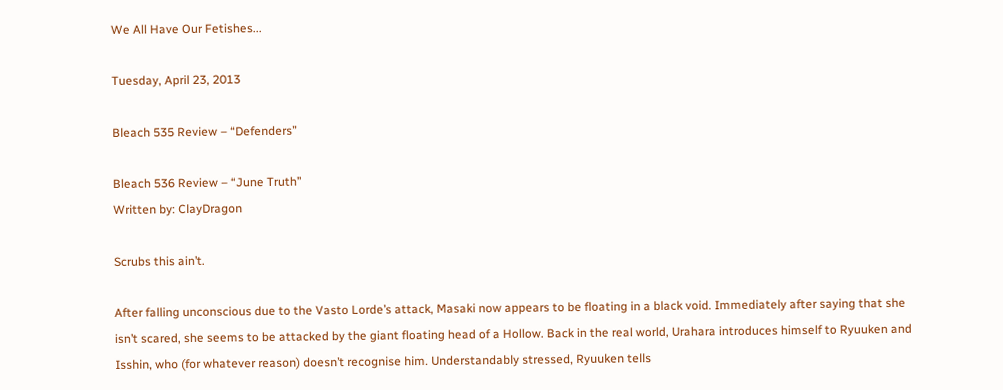We All Have Our Fetishes...

Tuesday, April 23, 2013

Bleach 535 Review – “Defenders”

Bleach 536 Review – “June Truth”
Written by: ClayDragon

Scrubs this ain’t.

After falling unconscious due to the Vasto Lorde’s attack, Masaki now appears to be floating in a black void. Immediately after saying that she isn’t scared, she seems to be attacked by the giant floating head of a Hollow. Back in the real world, Urahara introduces himself to Ryuuken and Isshin, who (for whatever reason) doesn’t recognise him. Understandably stressed, Ryuuken tells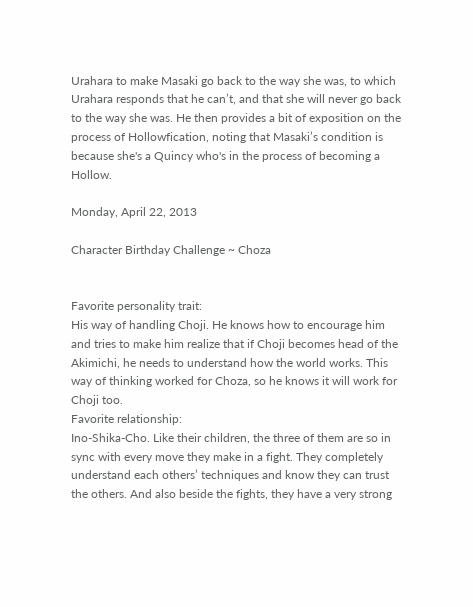Urahara to make Masaki go back to the way she was, to which Urahara responds that he can’t, and that she will never go back to the way she was. He then provides a bit of exposition on the process of Hollowfication, noting that Masaki’s condition is because she's a Quincy who's in the process of becoming a Hollow.

Monday, April 22, 2013

Character Birthday Challenge ~ Choza


Favorite personality trait:
His way of handling Choji. He knows how to encourage him and tries to make him realize that if Choji becomes head of the Akimichi, he needs to understand how the world works. This way of thinking worked for Choza, so he knows it will work for Choji too.
Favorite relationship:
Ino-Shika-Cho. Like their children, the three of them are so in sync with every move they make in a fight. They completely understand each others’ techniques and know they can trust the others. And also beside the fights, they have a very strong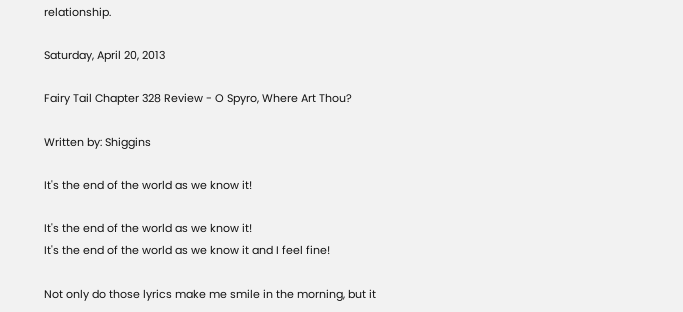relationship.

Saturday, April 20, 2013

Fairy Tail Chapter 328 Review - O Spyro, Where Art Thou?

Written by: Shiggins

It's the end of the world as we know it!

It's the end of the world as we know it!
It's the end of the world as we know it and I feel fine!

Not only do those lyrics make me smile in the morning, but it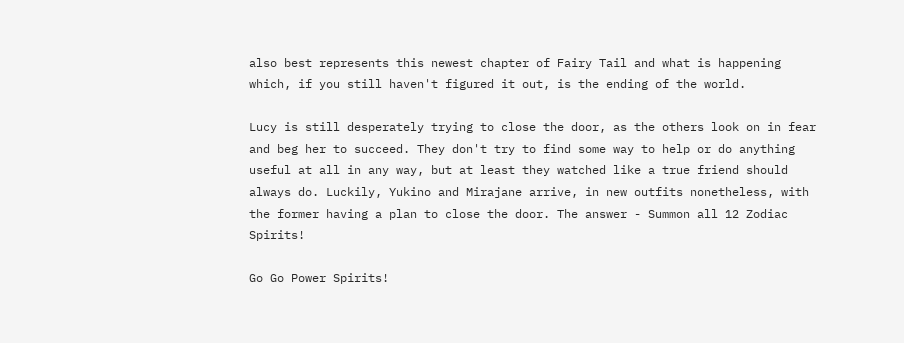also best represents this newest chapter of Fairy Tail and what is happening which, if you still haven't figured it out, is the ending of the world.

Lucy is still desperately trying to close the door, as the others look on in fear and beg her to succeed. They don't try to find some way to help or do anything useful at all in any way, but at least they watched like a true friend should always do. Luckily, Yukino and Mirajane arrive, in new outfits nonetheless, with the former having a plan to close the door. The answer - Summon all 12 Zodiac Spirits!

Go Go Power Spirits!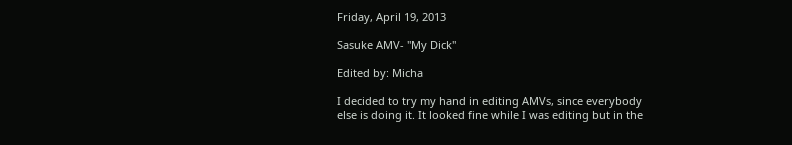Friday, April 19, 2013

Sasuke AMV- "My Dick"

Edited by: Micha

I decided to try my hand in editing AMVs, since everybody else is doing it. It looked fine while I was editing but in the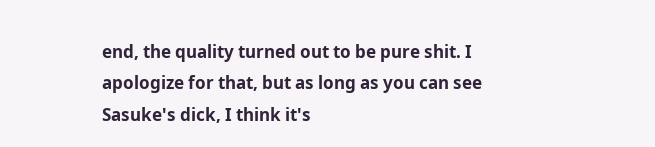end, the quality turned out to be pure shit. I apologize for that, but as long as you can see Sasuke's dick, I think it's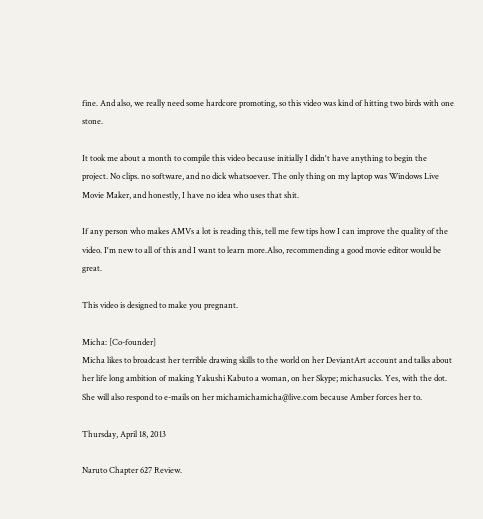fine. And also, we really need some hardcore promoting, so this video was kind of hitting two birds with one stone.

It took me about a month to compile this video because initially I didn't have anything to begin the project. No clips. no software, and no dick whatsoever. The only thing on my laptop was Windows Live Movie Maker, and honestly, I have no idea who uses that shit.

If any person who makes AMVs a lot is reading this, tell me few tips how I can improve the quality of the video. I'm new to all of this and I want to learn more.Also, recommending a good movie editor would be great.

This video is designed to make you pregnant.

Micha: [Co-founder]
Micha likes to broadcast her terrible drawing skills to the world on her DeviantArt account and talks about her life long ambition of making Yakushi Kabuto a woman, on her Skype; michasucks. Yes, with the dot. She will also respond to e-mails on her michamichamicha@live.com because Amber forces her to.

Thursday, April 18, 2013

Naruto Chapter 627 Review.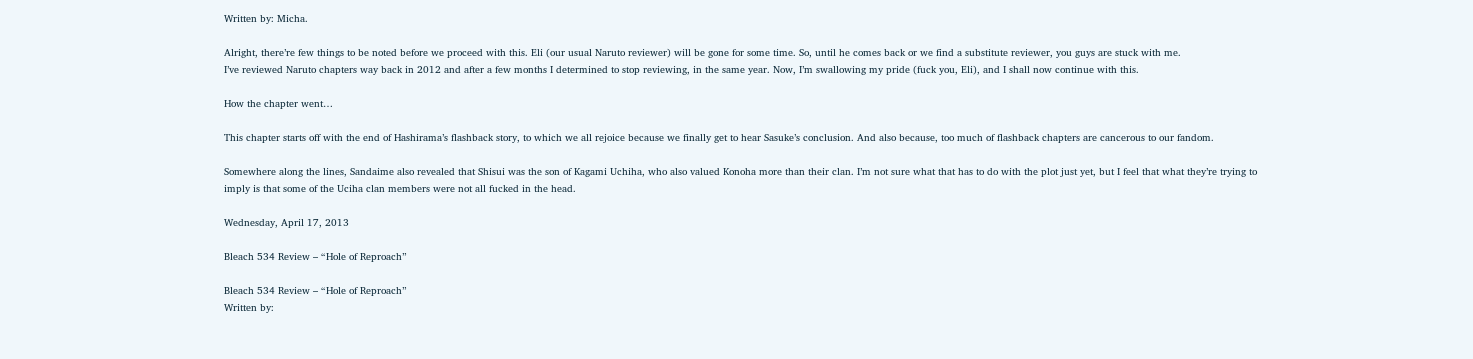Written by: Micha.

Alright, there’re few things to be noted before we proceed with this. Eli (our usual Naruto reviewer) will be gone for some time. So, until he comes back or we find a substitute reviewer, you guys are stuck with me.
I’ve reviewed Naruto chapters way back in 2012 and after a few months I determined to stop reviewing, in the same year. Now, I’m swallowing my pride (fuck you, Eli), and I shall now continue with this.

How the chapter went…

This chapter starts off with the end of Hashirama’s flashback story, to which we all rejoice because we finally get to hear Sasuke’s conclusion. And also because, too much of flashback chapters are cancerous to our fandom.

Somewhere along the lines, Sandaime also revealed that Shisui was the son of Kagami Uchiha, who also valued Konoha more than their clan. I’m not sure what that has to do with the plot just yet, but I feel that what they’re trying to imply is that some of the Uciha clan members were not all fucked in the head.

Wednesday, April 17, 2013

Bleach 534 Review – “Hole of Reproach”

Bleach 534 Review – “Hole of Reproach”
Written by: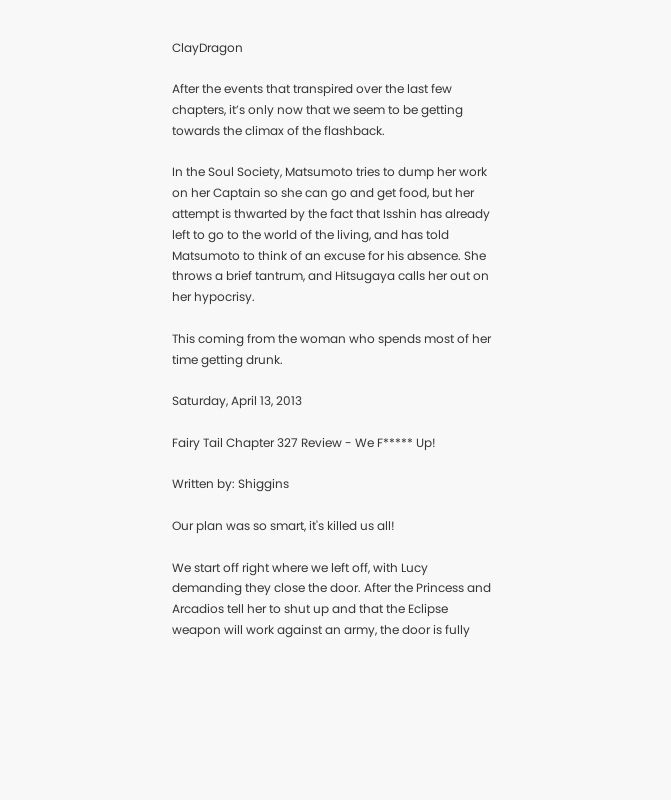ClayDragon

After the events that transpired over the last few chapters, it’s only now that we seem to be getting towards the climax of the flashback.

In the Soul Society, Matsumoto tries to dump her work on her Captain so she can go and get food, but her attempt is thwarted by the fact that Isshin has already left to go to the world of the living, and has told Matsumoto to think of an excuse for his absence. She throws a brief tantrum, and Hitsugaya calls her out on her hypocrisy.

This coming from the woman who spends most of her time getting drunk.

Saturday, April 13, 2013

Fairy Tail Chapter 327 Review - We F***** Up!

Written by: Shiggins

Our plan was so smart, it's killed us all!

We start off right where we left off, with Lucy demanding they close the door. After the Princess and Arcadios tell her to shut up and that the Eclipse weapon will work against an army, the door is fully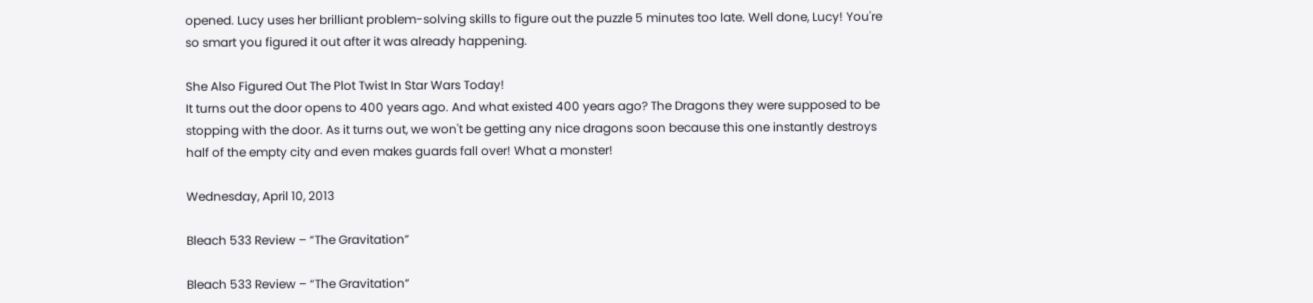opened. Lucy uses her brilliant problem-solving skills to figure out the puzzle 5 minutes too late. Well done, Lucy! You're so smart you figured it out after it was already happening.

She Also Figured Out The Plot Twist In Star Wars Today!
It turns out the door opens to 400 years ago. And what existed 400 years ago? The Dragons they were supposed to be stopping with the door. As it turns out, we won't be getting any nice dragons soon because this one instantly destroys half of the empty city and even makes guards fall over! What a monster!

Wednesday, April 10, 2013

Bleach 533 Review – “The Gravitation”

Bleach 533 Review – “The Gravitation”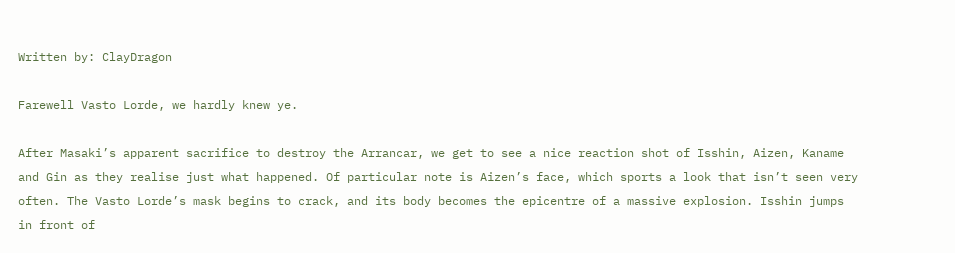Written by: ClayDragon

Farewell Vasto Lorde, we hardly knew ye.

After Masaki’s apparent sacrifice to destroy the Arrancar, we get to see a nice reaction shot of Isshin, Aizen, Kaname and Gin as they realise just what happened. Of particular note is Aizen’s face, which sports a look that isn’t seen very often. The Vasto Lorde’s mask begins to crack, and its body becomes the epicentre of a massive explosion. Isshin jumps in front of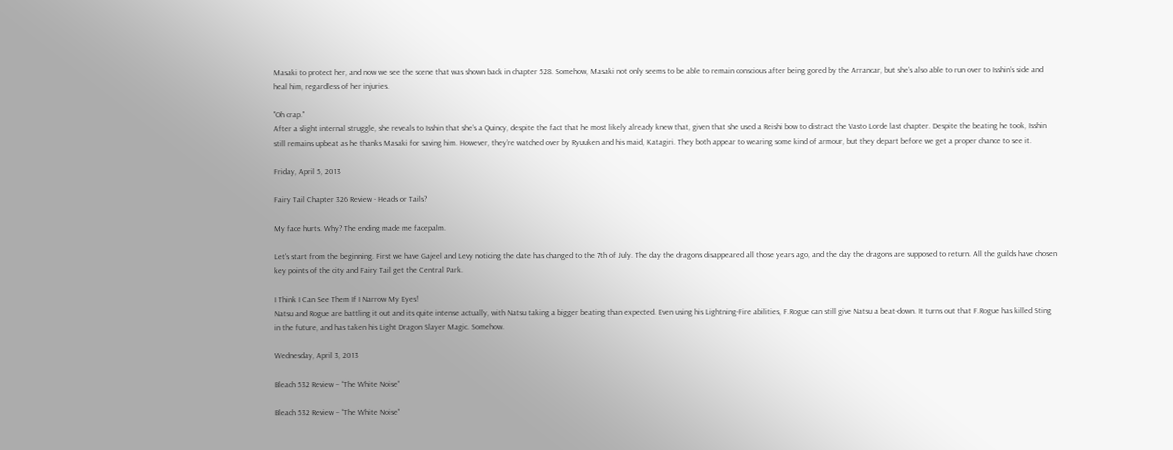Masaki to protect her, and now we see the scene that was shown back in chapter 528. Somehow, Masaki not only seems to be able to remain conscious after being gored by the Arrancar, but she’s also able to run over to Isshin’s side and heal him, regardless of her injuries.

"Oh crap."
After a slight internal struggle, she reveals to Isshin that she’s a Quincy, despite the fact that he most likely already knew that, given that she used a Reishi bow to distract the Vasto Lorde last chapter. Despite the beating he took, Isshin still remains upbeat as he thanks Masaki for saving him. However, they’re watched over by Ryuuken and his maid, Katagiri. They both appear to wearing some kind of armour, but they depart before we get a proper chance to see it.

Friday, April 5, 2013

Fairy Tail Chapter 326 Review - Heads or Tails?

My face hurts. Why? The ending made me facepalm.

Let's start from the beginning. First we have Gajeel and Levy noticing the date has changed to the 7th of July. The day the dragons disappeared all those years ago, and the day the dragons are supposed to return. All the guilds have chosen key points of the city and Fairy Tail get the Central Park.

I Think I Can See Them If I Narrow My Eyes!
Natsu and Rogue are battling it out and its quite intense actually, with Natsu taking a bigger beating than expected. Even using his Lightning-Fire abilities, F.Rogue can still give Natsu a beat-down. It turns out that F.Rogue has killed Sting in the future, and has taken his Light Dragon Slayer Magic. Somehow.

Wednesday, April 3, 2013

Bleach 532 Review – “The White Noise”

Bleach 532 Review – “The White Noise”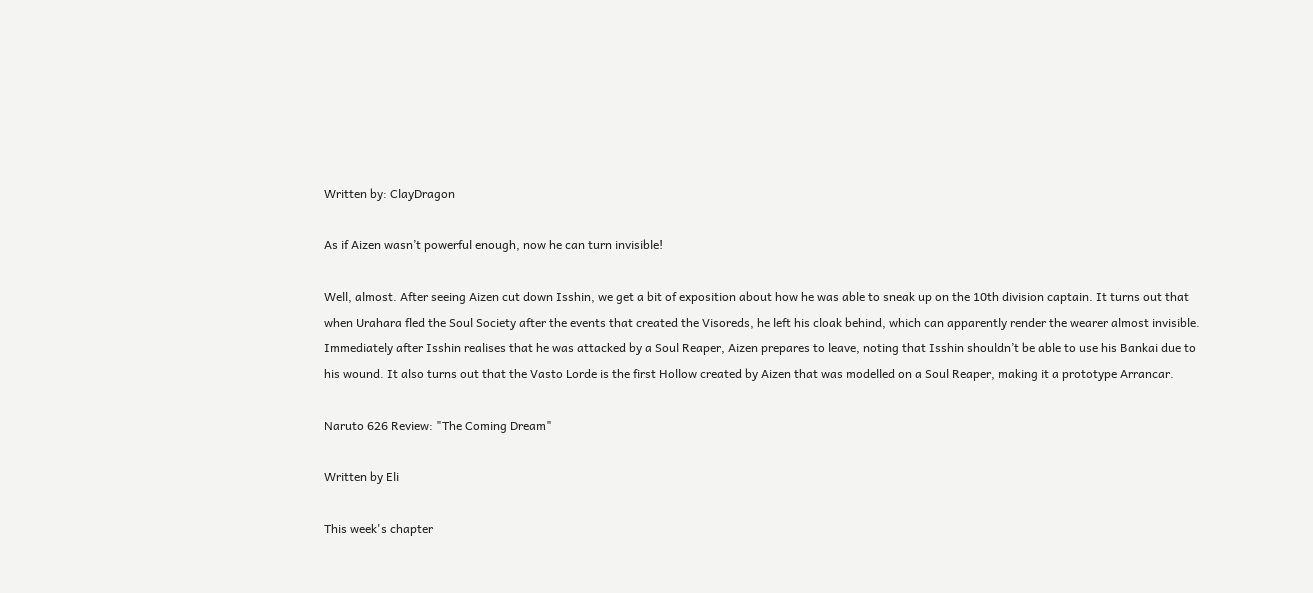Written by: ClayDragon

As if Aizen wasn’t powerful enough, now he can turn invisible!

Well, almost. After seeing Aizen cut down Isshin, we get a bit of exposition about how he was able to sneak up on the 10th division captain. It turns out that when Urahara fled the Soul Society after the events that created the Visoreds, he left his cloak behind, which can apparently render the wearer almost invisible. Immediately after Isshin realises that he was attacked by a Soul Reaper, Aizen prepares to leave, noting that Isshin shouldn’t be able to use his Bankai due to his wound. It also turns out that the Vasto Lorde is the first Hollow created by Aizen that was modelled on a Soul Reaper, making it a prototype Arrancar.

Naruto 626 Review: "The Coming Dream"

Written by Eli

This week's chapter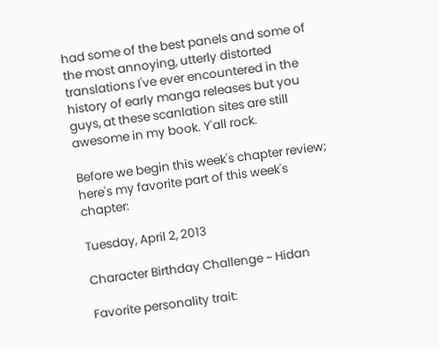had some of the best panels and some of the most annoying, utterly distorted translations I've ever encountered in the history of early manga releases but you guys, at these scanlation sites are still awesome in my book. Y'all rock.

Before we begin this week's chapter review; here's my favorite part of this week's chapter:

Tuesday, April 2, 2013

Character Birthday Challenge ~ Hidan

Favorite personality trait: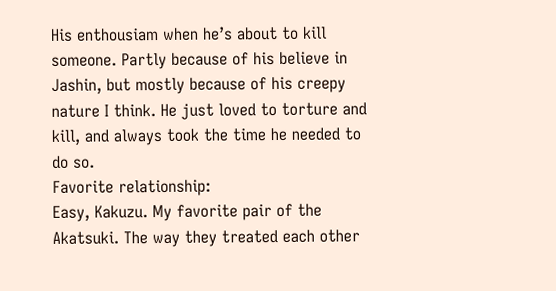His enthousiam when he’s about to kill someone. Partly because of his believe in Jashin, but mostly because of his creepy nature I think. He just loved to torture and kill, and always took the time he needed to do so.
Favorite relationship:
Easy, Kakuzu. My favorite pair of the Akatsuki. The way they treated each other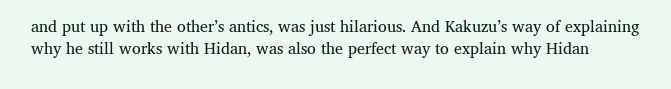and put up with the other’s antics, was just hilarious. And Kakuzu’s way of explaining why he still works with Hidan, was also the perfect way to explain why Hidan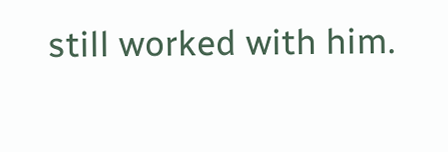still worked with him.